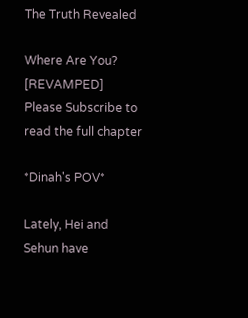The Truth Revealed

Where Are You? [REVAMPED]
Please Subscribe to read the full chapter

*Dinah's POV*

Lately, Hei and Sehun have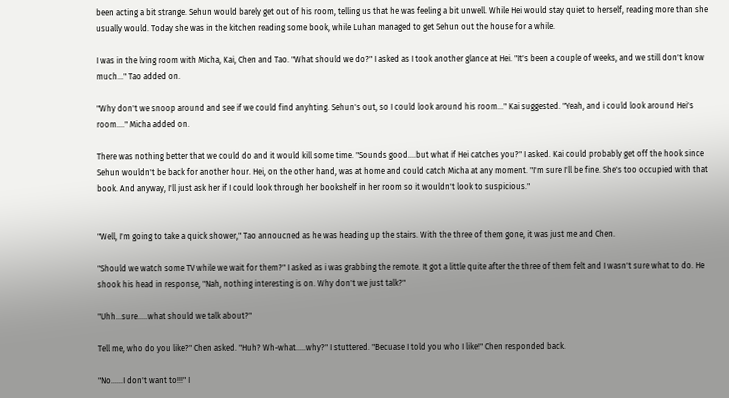been acting a bit strange. Sehun would barely get out of his room, telling us that he was feeling a bit unwell. While Hei would stay quiet to herself, reading more than she usually would. Today she was in the kitchen reading some book, while Luhan managed to get Sehun out the house for a while.

I was in the lving room with Micha, Kai, Chen and Tao. "What should we do?" I asked as I took another glance at Hei. "It's been a couple of weeks, and we still don't know much..." Tao added on.

"Why don't we snoop around and see if we could find anyhting. Sehun's out, so I could look around his room..." Kai suggested. "Yeah, and i could look around Hei's room...." Micha added on.

There was nothing better that we could do and it would kill some time. "Sounds good....but what if Hei catches you?" I asked. Kai could probably get off the hook since Sehun wouldn't be back for another hour. Hei, on the other hand, was at home and could catch Micha at any moment. "I'm sure I'll be fine. She's too occupied with that book. And anyway, I'll just ask her if I could look through her bookshelf in her room so it wouldn't look to suspicious."


"Well, I'm going to take a quick shower," Tao annoucned as he was heading up the stairs. With the three of them gone, it was just me and Chen.

"Should we watch some TV while we wait for them?" I asked as i was grabbing the remote. It got a little quite after the three of them felt and I wasn't sure what to do. He shook his head in response, "Nah, nothing interesting is on. Why don't we just talk?"

"Uhh...sure.....what should we talk about?"

Tell me, who do you like?" Chen asked. "Huh? Wh-what.....why?" I stuttered. "Becuase I told you who I like!" Chen responded back.

"No......I don't want to!!!" I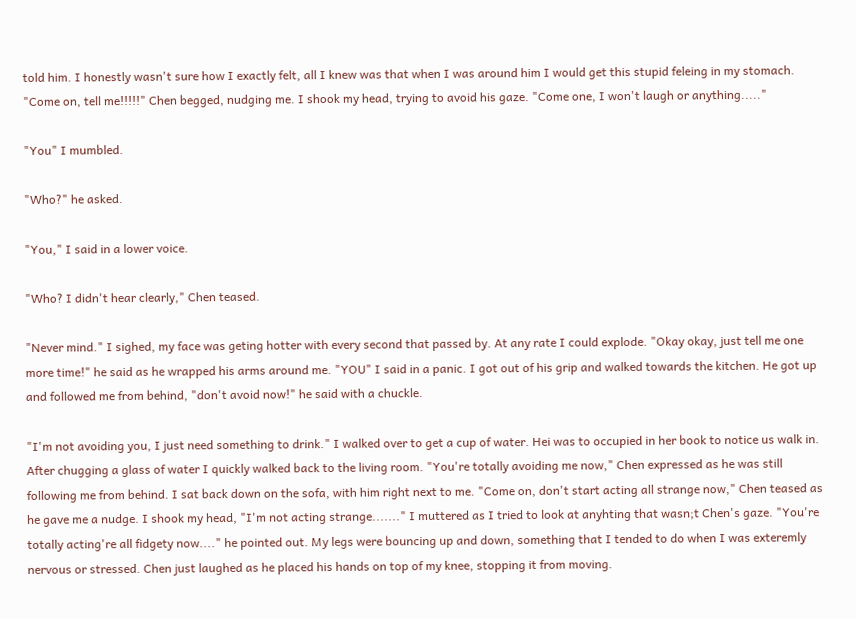told him. I honestly wasn't sure how I exactly felt, all I knew was that when I was around him I would get this stupid feleing in my stomach. "Come on, tell me!!!!!" Chen begged, nudging me. I shook my head, trying to avoid his gaze. "Come one, I won't laugh or anything....."

"You" I mumbled.

"Who?" he asked.

"You," I said in a lower voice.

"Who? I didn't hear clearly," Chen teased.

"Never mind." I sighed, my face was geting hotter with every second that passed by. At any rate I could explode. "Okay okay, just tell me one more time!" he said as he wrapped his arms around me. "YOU" I said in a panic. I got out of his grip and walked towards the kitchen. He got up and followed me from behind, "don't avoid now!" he said with a chuckle.

"I'm not avoiding you, I just need something to drink." I walked over to get a cup of water. Hei was to occupied in her book to notice us walk in. After chugging a glass of water I quickly walked back to the living room. "You're totally avoiding me now," Chen expressed as he was still following me from behind. I sat back down on the sofa, with him right next to me. "Come on, don't start acting all strange now," Chen teased as he gave me a nudge. I shook my head, "I'm not acting strange......." I muttered as I tried to look at anyhting that wasn;t Chen's gaze. "You're totally acting're all fidgety now...." he pointed out. My legs were bouncing up and down, something that I tended to do when I was exteremly nervous or stressed. Chen just laughed as he placed his hands on top of my knee, stopping it from moving.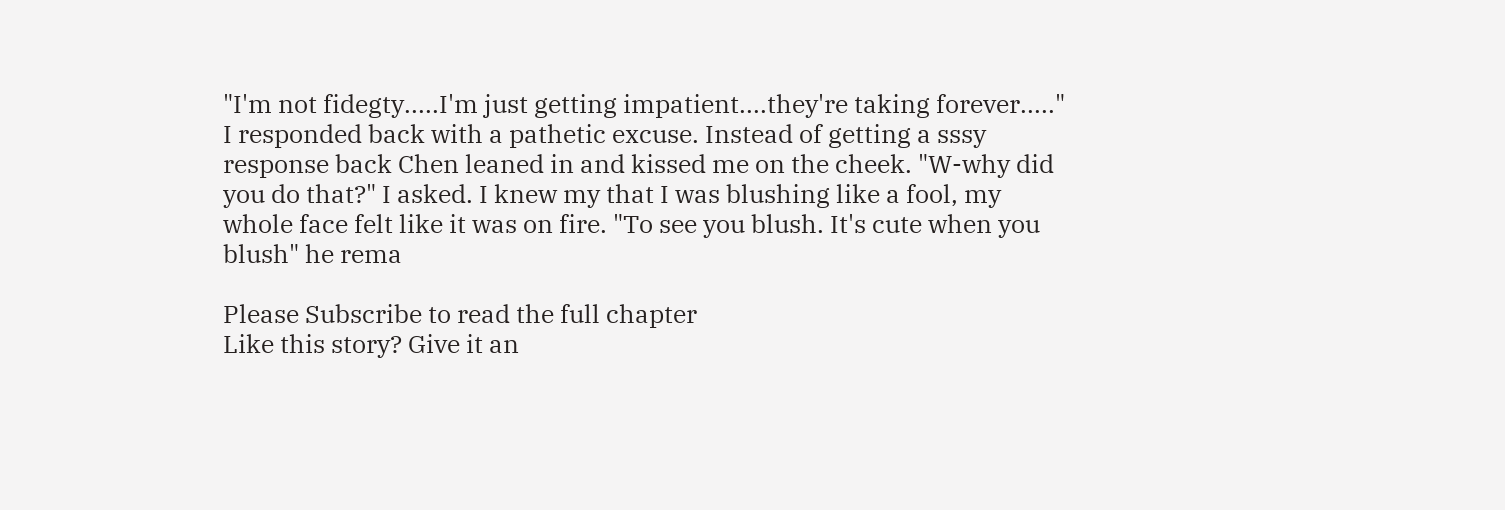"I'm not fidegty.....I'm just getting impatient....they're taking forever....." I responded back with a pathetic excuse. Instead of getting a sssy response back Chen leaned in and kissed me on the cheek. "W-why did you do that?" I asked. I knew my that I was blushing like a fool, my whole face felt like it was on fire. "To see you blush. It's cute when you blush" he rema

Please Subscribe to read the full chapter
Like this story? Give it an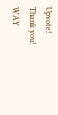Upvote!
Thank you!
WAY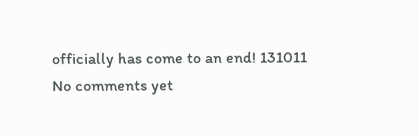officially has come to an end! 131011
No comments yet